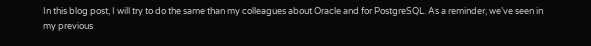In this blog post, I will try to do the same than my colleagues about Oracle and for PostgreSQL. As a reminder, we’ve seen in my previous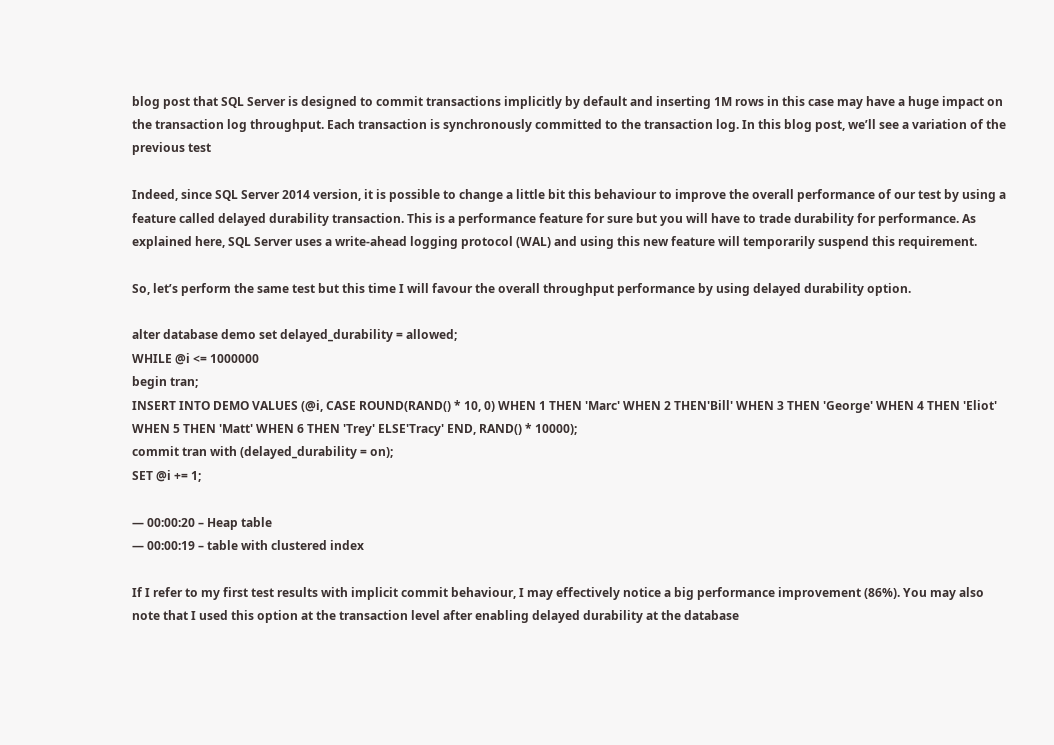blog post that SQL Server is designed to commit transactions implicitly by default and inserting 1M rows in this case may have a huge impact on the transaction log throughput. Each transaction is synchronously committed to the transaction log. In this blog post, we’ll see a variation of the previous test

Indeed, since SQL Server 2014 version, it is possible to change a little bit this behaviour to improve the overall performance of our test by using a feature called delayed durability transaction. This is a performance feature for sure but you will have to trade durability for performance. As explained here, SQL Server uses a write-ahead logging protocol (WAL) and using this new feature will temporarily suspend this requirement.

So, let’s perform the same test but this time I will favour the overall throughput performance by using delayed durability option.

alter database demo set delayed_durability = allowed;
WHILE @i <= 1000000
begin tran;
INSERT INTO DEMO VALUES (@i, CASE ROUND(RAND() * 10, 0) WHEN 1 THEN 'Marc' WHEN 2 THEN'Bill' WHEN 3 THEN 'George' WHEN 4 THEN 'Eliot' WHEN 5 THEN 'Matt' WHEN 6 THEN 'Trey' ELSE'Tracy' END, RAND() * 10000);
commit tran with (delayed_durability = on);
SET @i += 1;

— 00:00:20 – Heap table
— 00:00:19 – table with clustered index

If I refer to my first test results with implicit commit behaviour, I may effectively notice a big performance improvement (86%). You may also note that I used this option at the transaction level after enabling delayed durability at the database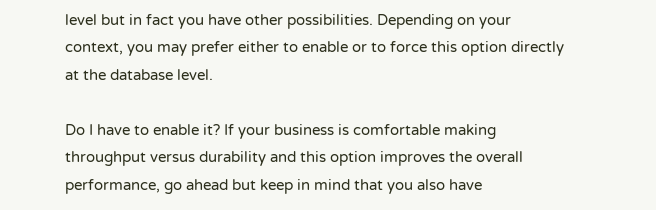level but in fact you have other possibilities. Depending on your context, you may prefer either to enable or to force this option directly at the database level.

Do I have to enable it? If your business is comfortable making throughput versus durability and this option improves the overall performance, go ahead but keep in mind that you also have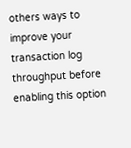others ways to improve your transaction log throughput before enabling this option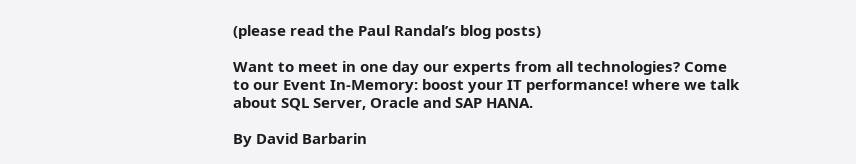(please read the Paul Randal’s blog posts)

Want to meet in one day our experts from all technologies? Come to our Event In-Memory: boost your IT performance! where we talk about SQL Server, Oracle and SAP HANA.

By David Barbarin